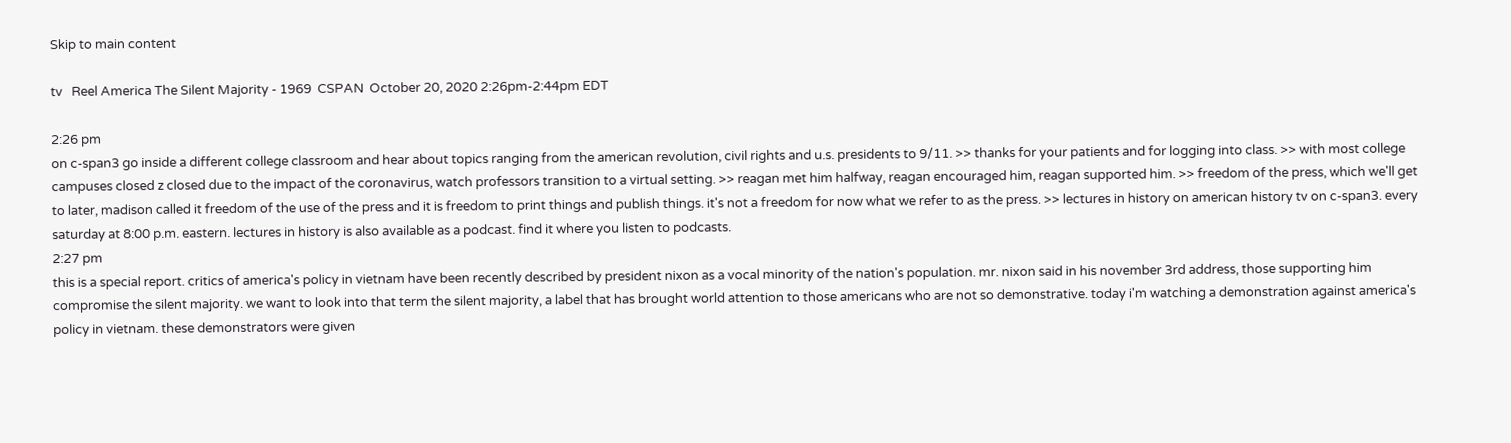Skip to main content

tv   Reel America The Silent Majority - 1969  CSPAN  October 20, 2020 2:26pm-2:44pm EDT

2:26 pm
on c-span3 go inside a different college classroom and hear about topics ranging from the american revolution, civil rights and u.s. presidents to 9/11. >> thanks for your patients and for logging into class. >> with most college campuses closed z closed due to the impact of the coronavirus, watch professors transition to a virtual setting. >> reagan met him halfway, reagan encouraged him, reagan supported him. >> freedom of the press, which we'll get to later, madison called it freedom of the use of the press and it is freedom to print things and publish things. it's not a freedom for now what we refer to as the press. >> lectures in history on american history tv on c-span3. every saturday at 8:00 p.m. eastern. lectures in history is also available as a podcast. find it where you listen to podcasts.
2:27 pm
this is a special report. critics of america's policy in vietnam have been recently described by president nixon as a vocal minority of the nation's population. mr. nixon said in his november 3rd address, those supporting him compromise the silent majority. we want to look into that term the silent majority, a label that has brought world attention to those americans who are not so demonstrative. today i'm watching a demonstration against america's policy in vietnam. these demonstrators were given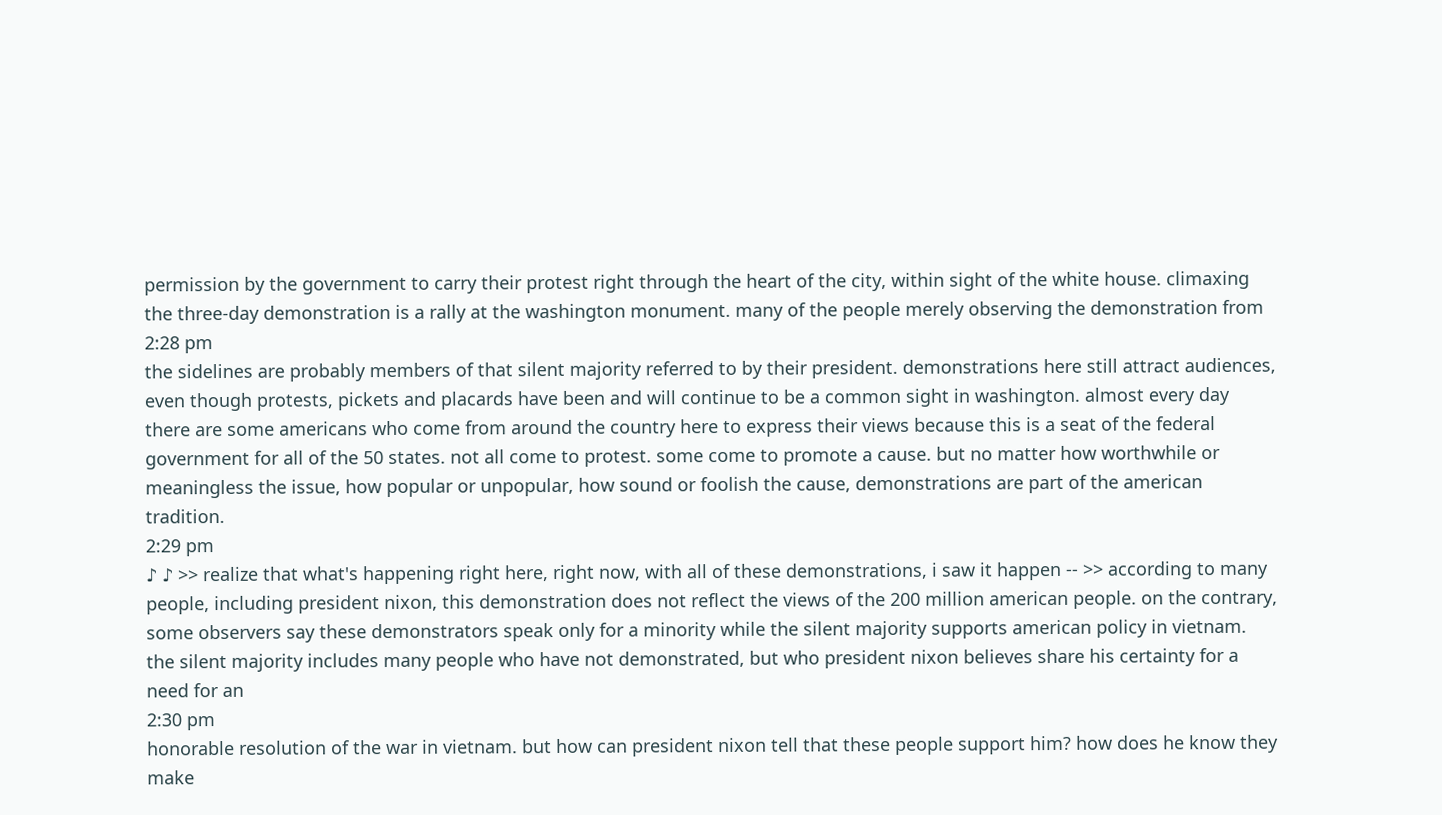permission by the government to carry their protest right through the heart of the city, within sight of the white house. climaxing the three-day demonstration is a rally at the washington monument. many of the people merely observing the demonstration from
2:28 pm
the sidelines are probably members of that silent majority referred to by their president. demonstrations here still attract audiences, even though protests, pickets and placards have been and will continue to be a common sight in washington. almost every day there are some americans who come from around the country here to express their views because this is a seat of the federal government for all of the 50 states. not all come to protest. some come to promote a cause. but no matter how worthwhile or meaningless the issue, how popular or unpopular, how sound or foolish the cause, demonstrations are part of the american tradition.
2:29 pm
♪ ♪ >> realize that what's happening right here, right now, with all of these demonstrations, i saw it happen -- >> according to many people, including president nixon, this demonstration does not reflect the views of the 200 million american people. on the contrary, some observers say these demonstrators speak only for a minority while the silent majority supports american policy in vietnam. the silent majority includes many people who have not demonstrated, but who president nixon believes share his certainty for a need for an
2:30 pm
honorable resolution of the war in vietnam. but how can president nixon tell that these people support him? how does he know they make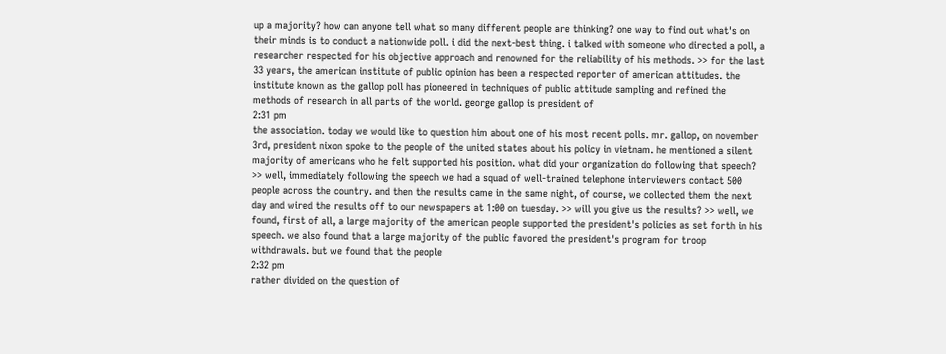up a majority? how can anyone tell what so many different people are thinking? one way to find out what's on their minds is to conduct a nationwide poll. i did the next-best thing. i talked with someone who directed a poll, a researcher respected for his objective approach and renowned for the reliability of his methods. >> for the last 33 years, the american institute of public opinion has been a respected reporter of american attitudes. the institute known as the gallop poll has pioneered in techniques of public attitude sampling and refined the methods of research in all parts of the world. george gallop is president of
2:31 pm
the association. today we would like to question him about one of his most recent polls. mr. gallop, on november 3rd, president nixon spoke to the people of the united states about his policy in vietnam. he mentioned a silent majority of americans who he felt supported his position. what did your organization do following that speech? >> well, immediately following the speech we had a squad of well-trained telephone interviewers contact 500 people across the country. and then the results came in the same night, of course, we collected them the next day and wired the results off to our newspapers at 1:00 on tuesday. >> will you give us the results? >> well, we found, first of all, a large majority of the american people supported the president's policies as set forth in his speech. we also found that a large majority of the public favored the president's program for troop withdrawals. but we found that the people
2:32 pm
rather divided on the question of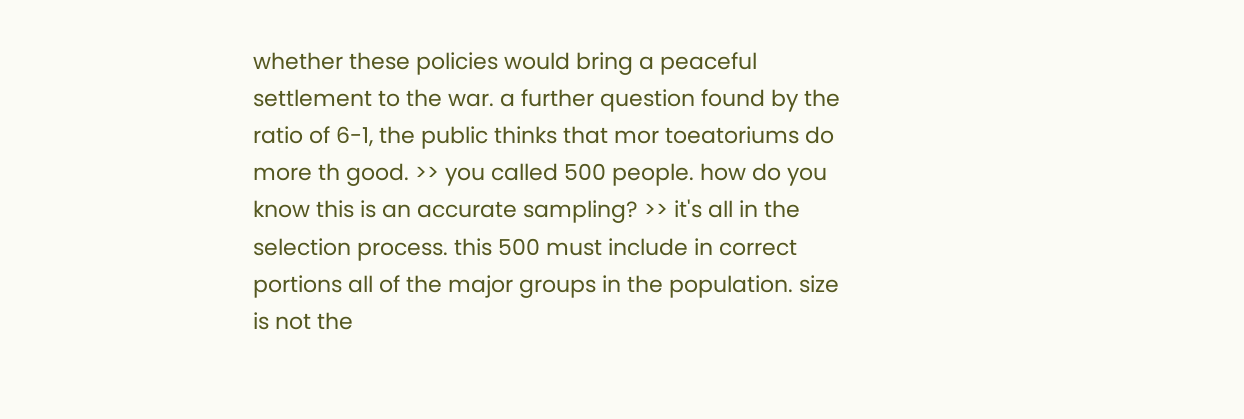whether these policies would bring a peaceful settlement to the war. a further question found by the ratio of 6-1, the public thinks that mor toeatoriums do more th good. >> you called 500 people. how do you know this is an accurate sampling? >> it's all in the selection process. this 500 must include in correct portions all of the major groups in the population. size is not the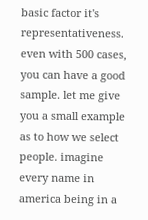basic factor it's representativeness. even with 500 cases, you can have a good sample. let me give you a small example as to how we select people. imagine every name in america being in a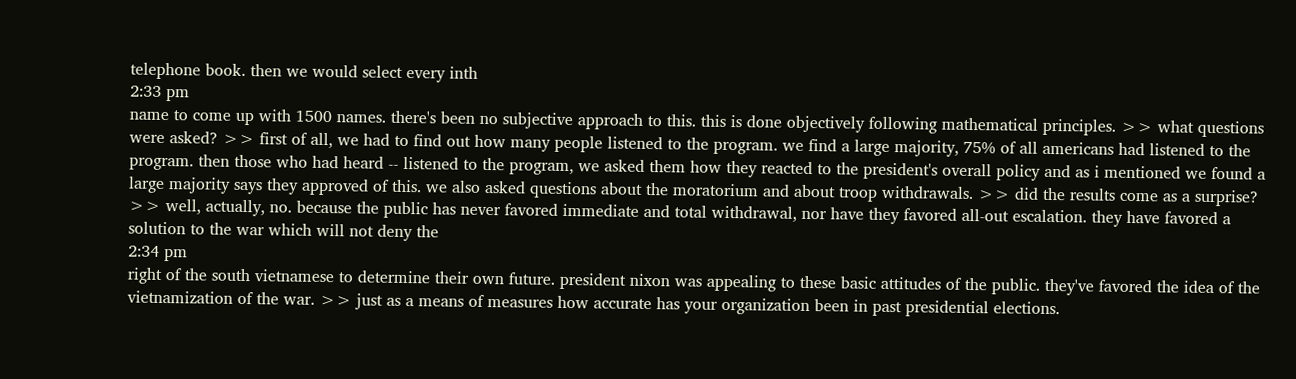telephone book. then we would select every inth
2:33 pm
name to come up with 1500 names. there's been no subjective approach to this. this is done objectively following mathematical principles. >> what questions were asked? >> first of all, we had to find out how many people listened to the program. we find a large majority, 75% of all americans had listened to the program. then those who had heard -- listened to the program, we asked them how they reacted to the president's overall policy and as i mentioned we found a large majority says they approved of this. we also asked questions about the moratorium and about troop withdrawals. >> did the results come as a surprise? >> well, actually, no. because the public has never favored immediate and total withdrawal, nor have they favored all-out escalation. they have favored a solution to the war which will not deny the
2:34 pm
right of the south vietnamese to determine their own future. president nixon was appealing to these basic attitudes of the public. they've favored the idea of the vietnamization of the war. >> just as a means of measures how accurate has your organization been in past presidential elections.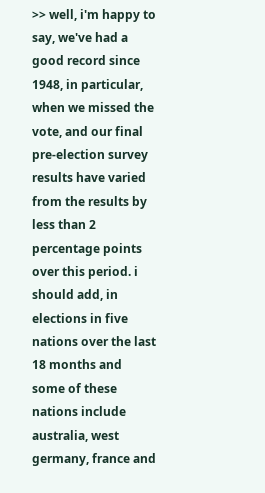>> well, i'm happy to say, we've had a good record since 1948, in particular, when we missed the vote, and our final pre-election survey results have varied from the results by less than 2 percentage points over this period. i should add, in elections in five nations over the last 18 months and some of these nations include australia, west germany, france and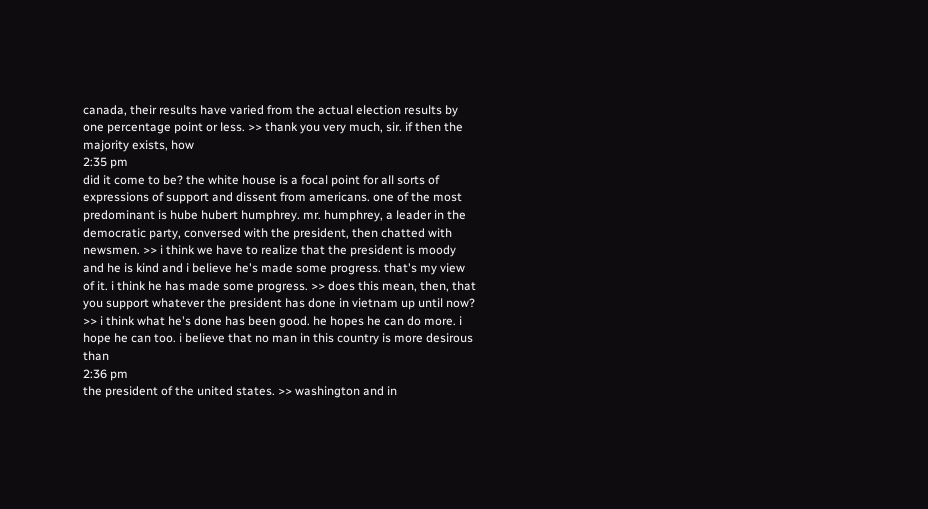canada, their results have varied from the actual election results by one percentage point or less. >> thank you very much, sir. if then the majority exists, how
2:35 pm
did it come to be? the white house is a focal point for all sorts of expressions of support and dissent from americans. one of the most predominant is hube hubert humphrey. mr. humphrey, a leader in the democratic party, conversed with the president, then chatted with newsmen. >> i think we have to realize that the president is moody and he is kind and i believe he's made some progress. that's my view of it. i think he has made some progress. >> does this mean, then, that you support whatever the president has done in vietnam up until now? >> i think what he's done has been good. he hopes he can do more. i hope he can too. i believe that no man in this country is more desirous than
2:36 pm
the president of the united states. >> washington and in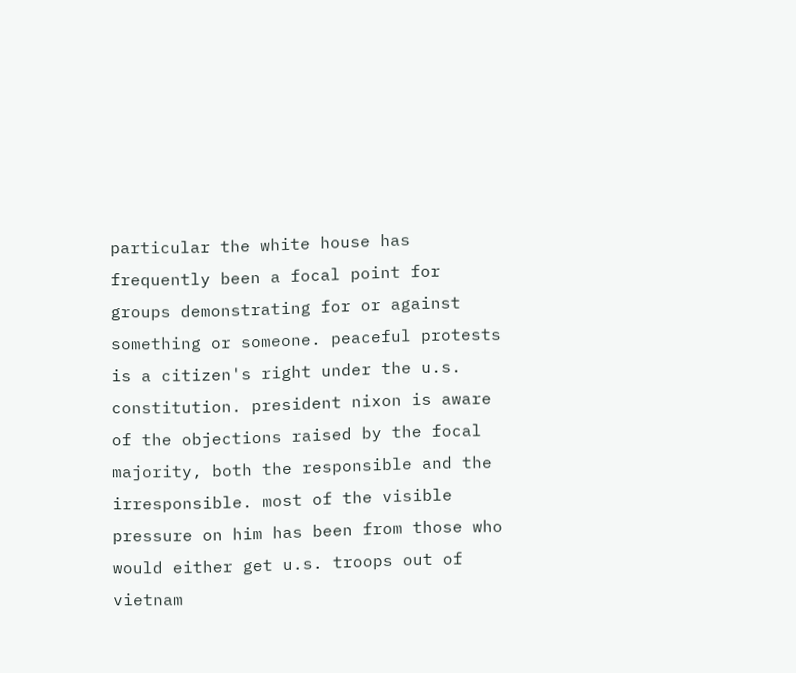particular the white house has frequently been a focal point for groups demonstrating for or against something or someone. peaceful protests is a citizen's right under the u.s. constitution. president nixon is aware of the objections raised by the focal majority, both the responsible and the irresponsible. most of the visible pressure on him has been from those who would either get u.s. troops out of vietnam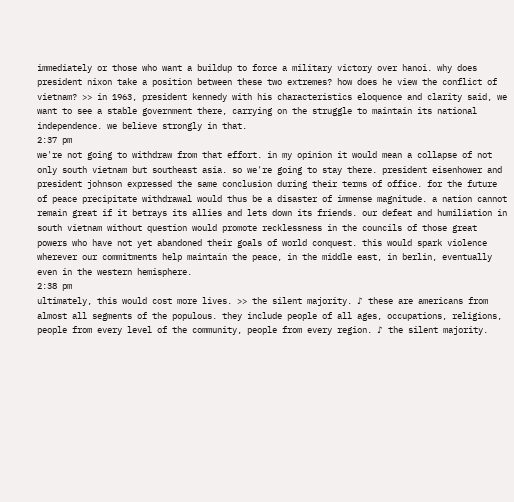immediately or those who want a buildup to force a military victory over hanoi. why does president nixon take a position between these two extremes? how does he view the conflict of vietnam? >> in 1963, president kennedy with his characteristics eloquence and clarity said, we want to see a stable government there, carrying on the struggle to maintain its national independence. we believe strongly in that.
2:37 pm
we're not going to withdraw from that effort. in my opinion it would mean a collapse of not only south vietnam but southeast asia. so we're going to stay there. president eisenhower and president johnson expressed the same conclusion during their terms of office. for the future of peace precipitate withdrawal would thus be a disaster of immense magnitude. a nation cannot remain great if it betrays its allies and lets down its friends. our defeat and humiliation in south vietnam without question would promote recklessness in the councils of those great powers who have not yet abandoned their goals of world conquest. this would spark violence wherever our commitments help maintain the peace, in the middle east, in berlin, eventually even in the western hemisphere.
2:38 pm
ultimately, this would cost more lives. >> the silent majority. ♪ these are americans from almost all segments of the populous. they include people of all ages, occupations, religions, people from every level of the community, people from every region. ♪ the silent majority.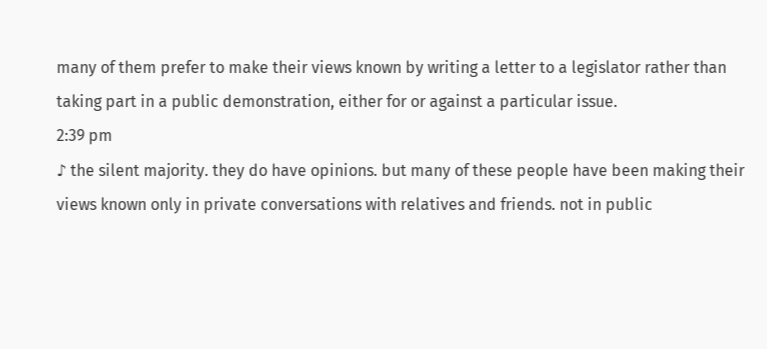many of them prefer to make their views known by writing a letter to a legislator rather than taking part in a public demonstration, either for or against a particular issue.
2:39 pm
♪ the silent majority. they do have opinions. but many of these people have been making their views known only in private conversations with relatives and friends. not in public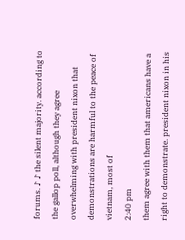forums. ♪ ♪ the silent majority. according to the gallop poll, although they agree overwhelming with president nixon that demonstrations are harmful to the peace of vietnam, most of
2:40 pm
them agree with them that americans have a right to demonstrate. president nixon in his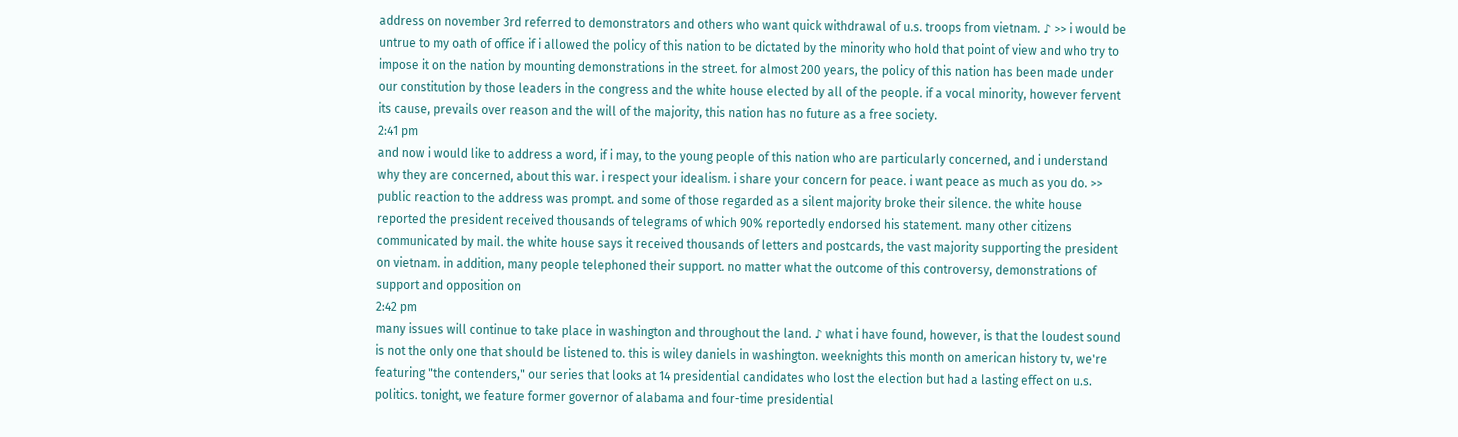address on november 3rd referred to demonstrators and others who want quick withdrawal of u.s. troops from vietnam. ♪ >> i would be untrue to my oath of office if i allowed the policy of this nation to be dictated by the minority who hold that point of view and who try to impose it on the nation by mounting demonstrations in the street. for almost 200 years, the policy of this nation has been made under our constitution by those leaders in the congress and the white house elected by all of the people. if a vocal minority, however fervent its cause, prevails over reason and the will of the majority, this nation has no future as a free society.
2:41 pm
and now i would like to address a word, if i may, to the young people of this nation who are particularly concerned, and i understand why they are concerned, about this war. i respect your idealism. i share your concern for peace. i want peace as much as you do. >> public reaction to the address was prompt. and some of those regarded as a silent majority broke their silence. the white house reported the president received thousands of telegrams of which 90% reportedly endorsed his statement. many other citizens communicated by mail. the white house says it received thousands of letters and postcards, the vast majority supporting the president on vietnam. in addition, many people telephoned their support. no matter what the outcome of this controversy, demonstrations of support and opposition on
2:42 pm
many issues will continue to take place in washington and throughout the land. ♪ what i have found, however, is that the loudest sound is not the only one that should be listened to. this is wiley daniels in washington. weeknights this month on american history tv, we're featuring "the contenders," our series that looks at 14 presidential candidates who lost the election but had a lasting effect on u.s. politics. tonight, we feature former governor of alabama and four-time presidential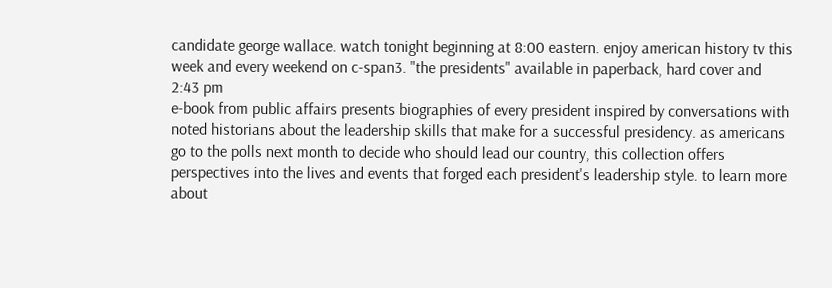candidate george wallace. watch tonight beginning at 8:00 eastern. enjoy american history tv this week and every weekend on c-span3. "the presidents" available in paperback, hard cover and
2:43 pm
e-book from public affairs presents biographies of every president inspired by conversations with noted historians about the leadership skills that make for a successful presidency. as americans go to the polls next month to decide who should lead our country, this collection offers perspectives into the lives and events that forged each president's leadership style. to learn more about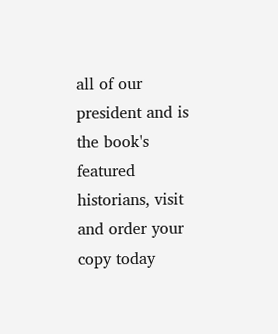all of our president and is the book's featured historians, visit and order your copy today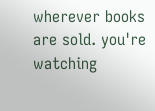wherever books are sold. you're watching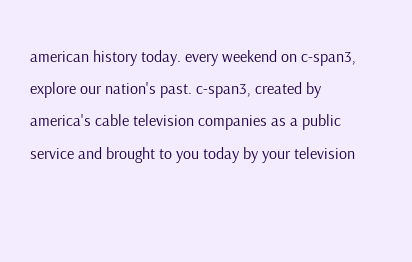american history today. every weekend on c-span3, explore our nation's past. c-span3, created by america's cable television companies as a public service and brought to you today by your television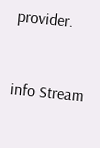provider.


info Stream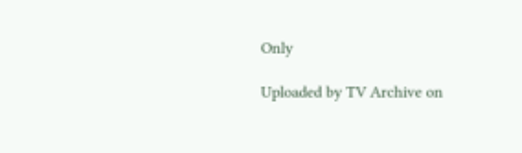Only

Uploaded by TV Archive on